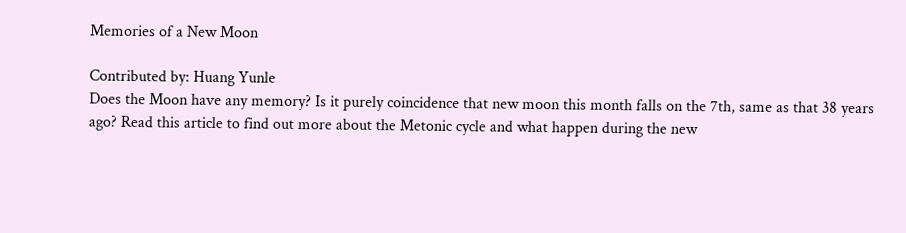Memories of a New Moon

Contributed by: Huang Yunle
Does the Moon have any memory? Is it purely coincidence that new moon this month falls on the 7th, same as that 38 years ago? Read this article to find out more about the Metonic cycle and what happen during the new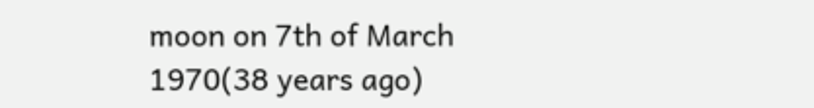moon on 7th of March 1970(38 years ago)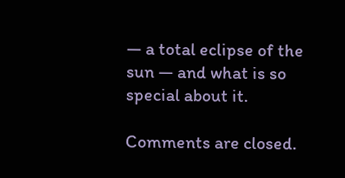— a total eclipse of the sun — and what is so special about it.

Comments are closed.